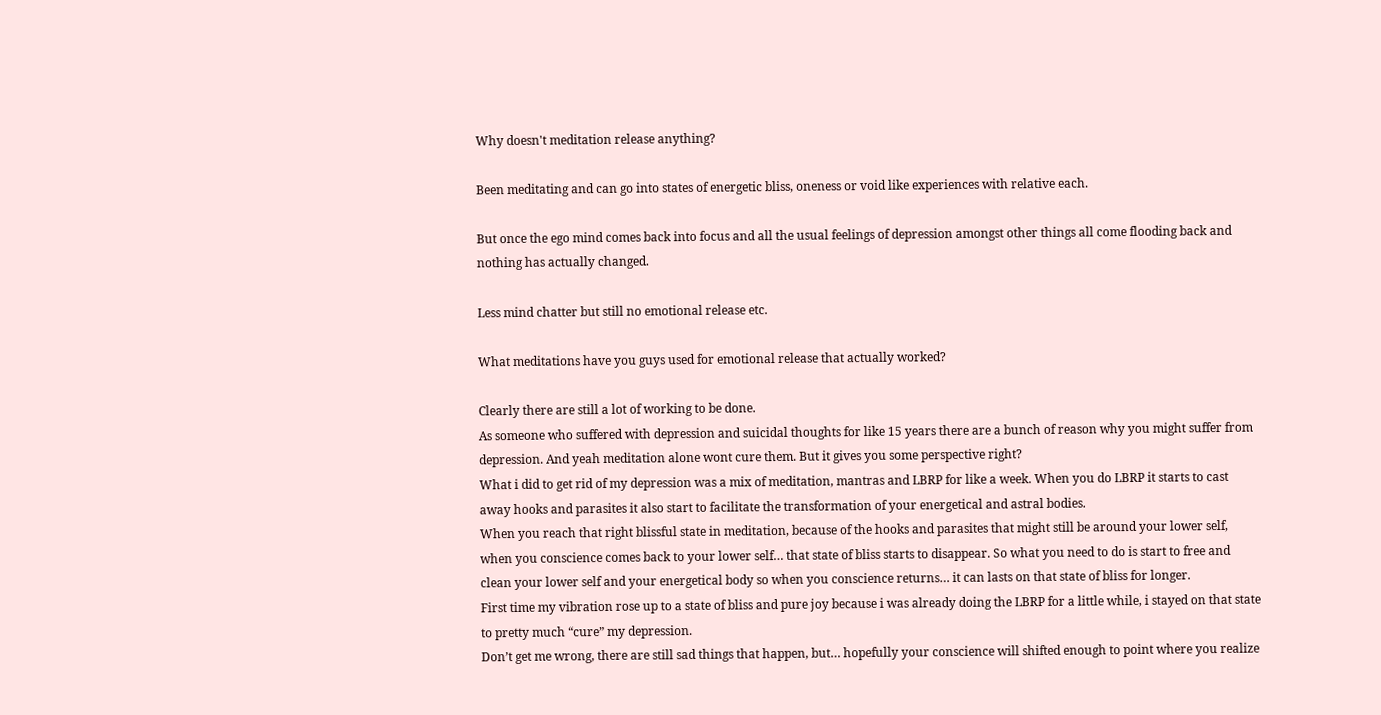Why doesn't meditation release anything?

Been meditating and can go into states of energetic bliss, oneness or void like experiences with relative each.

But once the ego mind comes back into focus and all the usual feelings of depression amongst other things all come flooding back and nothing has actually changed.

Less mind chatter but still no emotional release etc.

What meditations have you guys used for emotional release that actually worked?

Clearly there are still a lot of working to be done.
As someone who suffered with depression and suicidal thoughts for like 15 years there are a bunch of reason why you might suffer from depression. And yeah meditation alone wont cure them. But it gives you some perspective right?
What i did to get rid of my depression was a mix of meditation, mantras and LBRP for like a week. When you do LBRP it starts to cast away hooks and parasites it also start to facilitate the transformation of your energetical and astral bodies.
When you reach that right blissful state in meditation, because of the hooks and parasites that might still be around your lower self, when you conscience comes back to your lower self… that state of bliss starts to disappear. So what you need to do is start to free and clean your lower self and your energetical body so when you conscience returns… it can lasts on that state of bliss for longer.
First time my vibration rose up to a state of bliss and pure joy because i was already doing the LBRP for a little while, i stayed on that state to pretty much “cure” my depression.
Don’t get me wrong, there are still sad things that happen, but… hopefully your conscience will shifted enough to point where you realize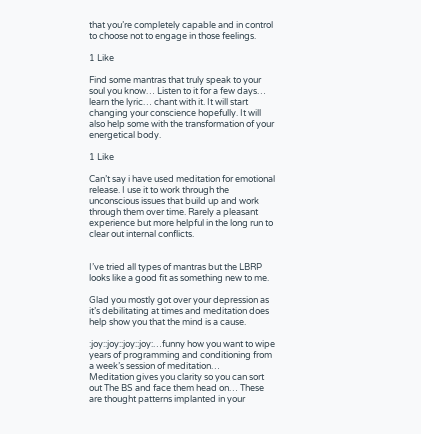that you’re completely capable and in control to choose not to engage in those feelings.

1 Like

Find some mantras that truly speak to your soul you know… Listen to it for a few days… learn the lyric… chant with it. It will start changing your conscience hopefully. It will also help some with the transformation of your energetical body.

1 Like

Can’t say i have used meditation for emotional release. I use it to work through the unconscious issues that build up and work through them over time. Rarely a pleasant experience but more helpful in the long run to clear out internal conflicts.


I’ve tried all types of mantras but the LBRP looks like a good fit as something new to me.

Glad you mostly got over your depression as it’s debilitating at times and meditation does help show you that the mind is a cause.

:joy::joy::joy::joy:…funny how you want to wipe years of programming and conditioning from a week’s session of meditation…
Meditation gives you clarity so you can sort out The BS and face them head on… These are thought patterns implanted in your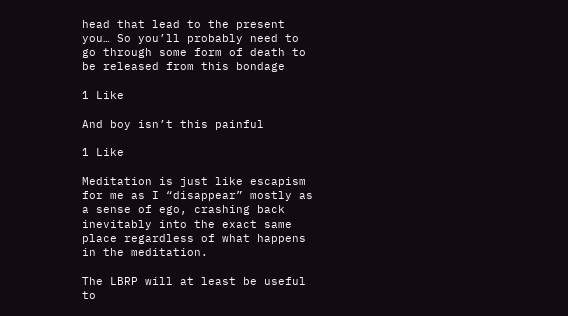head that lead to the present you… So you’ll probably need to go through some form of death to be released from this bondage

1 Like

And boy isn’t this painful

1 Like

Meditation is just like escapism for me as I “disappear” mostly as a sense of ego, crashing back inevitably into the exact same place regardless of what happens in the meditation.

The LBRP will at least be useful to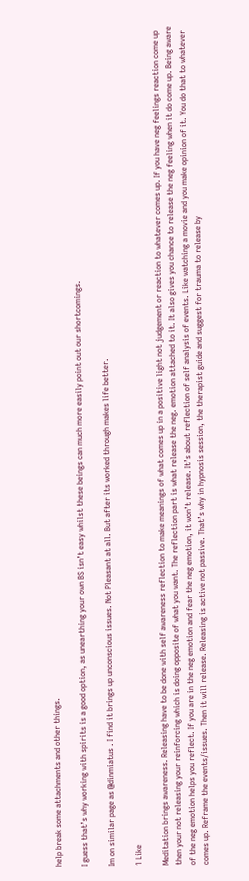help break some attachments and other things.

I guess that’s why working with spirits is a good option, as unearthing your own BS isn’t easy whilst these beings can much more easily point out our shortcomings.

Im on similar page as @dinmiatus . I find it brings up unconscious issues. Not Pleasant at all. But after its worked through makes life better.

1 Like

Meditation brings awareness. Releasing have to be done with self awareness reflection to make meanings of what comes up in a positive light not judgement or reaction to whatever comes up. If you have neg feelings reaction come up then your not releasing your reinforcing which is doing opposite of what you want. The reflection part is what release the neg. emotion attached to it. It also gives you chance to release the neg feeling when it do come up. Being aware of the neg emotion helps you reflect. If you are in the neg emotion and fear the neg emotion, it won’t release. It’s about reflection of self analysis of events. Like watching a movie and you make opinion of it. You do that to whatever comes up. Reframe the events/issues. Then it will release. Releasing is active not passive. That’s why in hypnosis session, the therapist guide and suggest for trauma to release by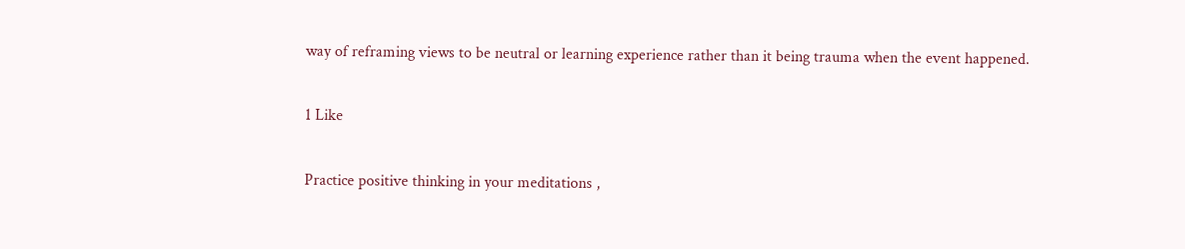way of reframing views to be neutral or learning experience rather than it being trauma when the event happened.

1 Like

Practice positive thinking in your meditations ,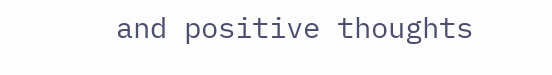and positive thoughts